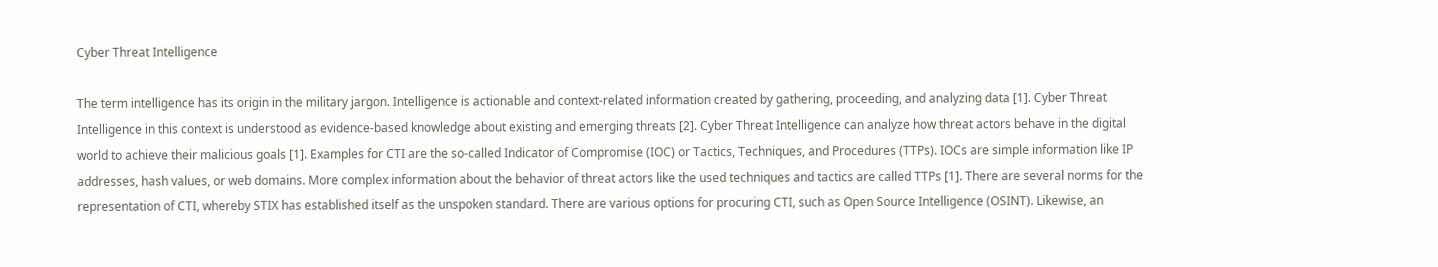Cyber Threat Intelligence

The term intelligence has its origin in the military jargon. Intelligence is actionable and context-related information created by gathering, proceeding, and analyzing data [1]. Cyber Threat Intelligence in this context is understood as evidence-based knowledge about existing and emerging threats [2]. Cyber Threat Intelligence can analyze how threat actors behave in the digital world to achieve their malicious goals [1]. Examples for CTI are the so-called Indicator of Compromise (IOC) or Tactics, Techniques, and Procedures (TTPs). IOCs are simple information like IP addresses, hash values, or web domains. More complex information about the behavior of threat actors like the used techniques and tactics are called TTPs [1]. There are several norms for the representation of CTI, whereby STIX has established itself as the unspoken standard. There are various options for procuring CTI, such as Open Source Intelligence (OSINT). Likewise, an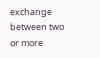exchange between two or more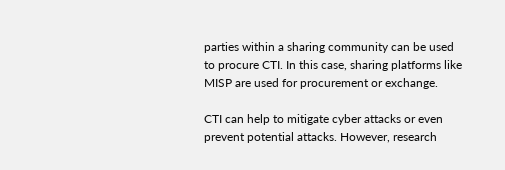parties within a sharing community can be used to procure CTI. In this case, sharing platforms like MISP are used for procurement or exchange.

CTI can help to mitigate cyber attacks or even prevent potential attacks. However, research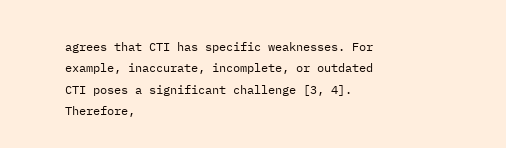agrees that CTI has specific weaknesses. For example, inaccurate, incomplete, or outdated CTI poses a significant challenge [3, 4]. Therefore,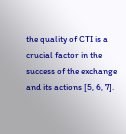the quality of CTI is a crucial factor in the success of the exchange and its actions [5, 6, 7].